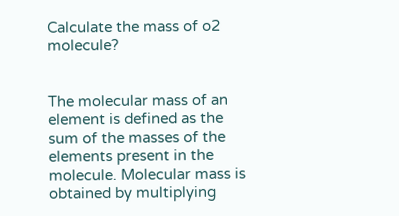Calculate the mass of o2 molecule?


The molecular mass of an element is defined as the sum of the masses of the elements present in the molecule. Molecular mass is obtained by multiplying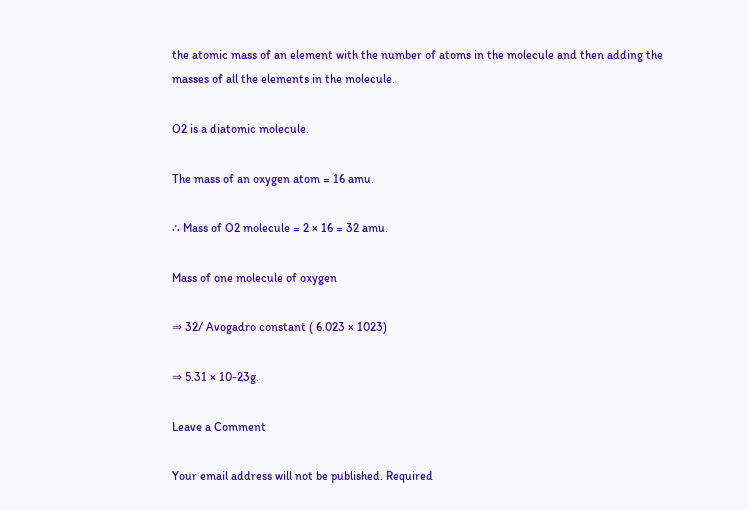the atomic mass of an element with the number of atoms in the molecule and then adding the masses of all the elements in the molecule.

O2 is a diatomic molecule.

The mass of an oxygen atom = 16 amu.

∴ Mass of O2 molecule = 2 × 16 = 32 amu.

Mass of one molecule of oxygen

⇒ 32/ Avogadro constant ( 6.023 × 1023)

⇒ 5.31 × 10-23g.

Leave a Comment

Your email address will not be published. Required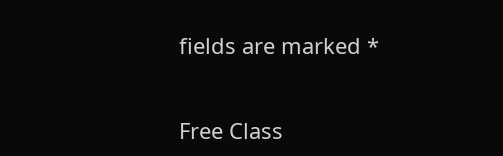fields are marked *


Free Class